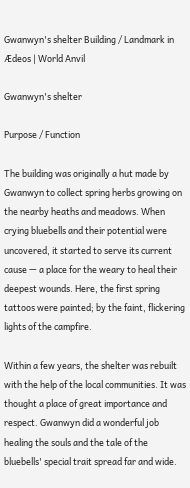Gwanwyn's shelter Building / Landmark in Ædeos | World Anvil

Gwanwyn's shelter

Purpose / Function

The building was originally a hut made by Gwanwyn to collect spring herbs growing on the nearby heaths and meadows. When crying bluebells and their potential were uncovered, it started to serve its current cause — a place for the weary to heal their deepest wounds. Here, the first spring tattoos were painted; by the faint, flickering lights of the campfire.

Within a few years, the shelter was rebuilt with the help of the local communities. It was thought a place of great importance and respect. Gwanwyn did a wonderful job healing the souls and the tale of the bluebells' special trait spread far and wide.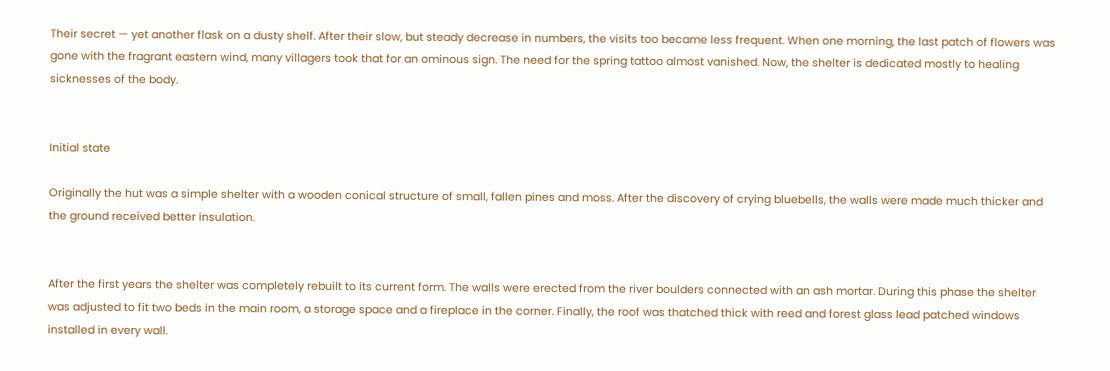Their secret — yet another flask on a dusty shelf. After their slow, but steady decrease in numbers, the visits too became less frequent. When one morning, the last patch of flowers was gone with the fragrant eastern wind, many villagers took that for an ominous sign. The need for the spring tattoo almost vanished. Now, the shelter is dedicated mostly to healing sicknesses of the body.


Initial state

Originally the hut was a simple shelter with a wooden conical structure of small, fallen pines and moss. After the discovery of crying bluebells, the walls were made much thicker and the ground received better insulation.


After the first years the shelter was completely rebuilt to its current form. The walls were erected from the river boulders connected with an ash mortar. During this phase the shelter was adjusted to fit two beds in the main room, a storage space and a fireplace in the corner. Finally, the roof was thatched thick with reed and forest glass lead patched windows installed in every wall.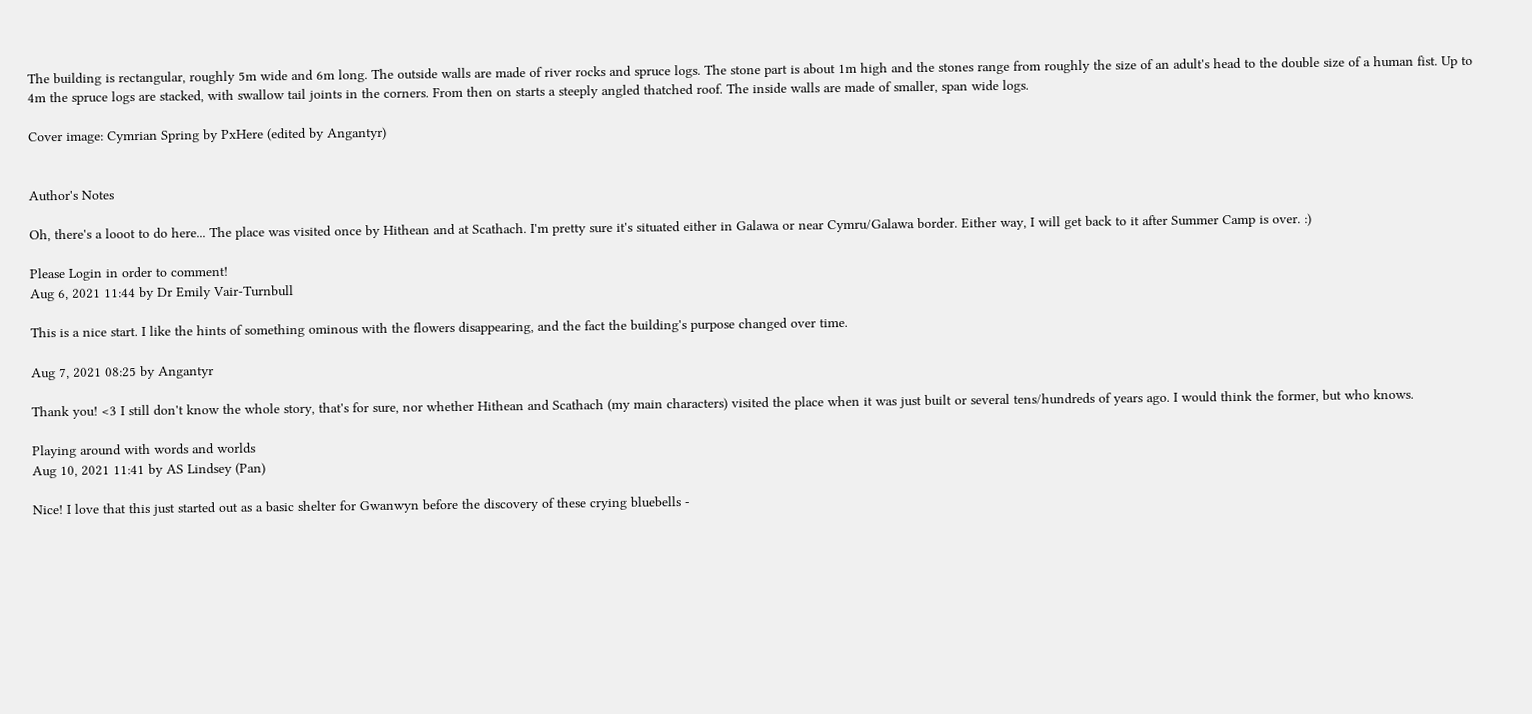The building is rectangular, roughly 5m wide and 6m long. The outside walls are made of river rocks and spruce logs. The stone part is about 1m high and the stones range from roughly the size of an adult's head to the double size of a human fist. Up to 4m the spruce logs are stacked, with swallow tail joints in the corners. From then on starts a steeply angled thatched roof. The inside walls are made of smaller, span wide logs.

Cover image: Cymrian Spring by PxHere (edited by Angantyr)


Author's Notes

Oh, there's a looot to do here... The place was visited once by Hithean and at Scathach. I'm pretty sure it's situated either in Galawa or near Cymru/Galawa border. Either way, I will get back to it after Summer Camp is over. :)

Please Login in order to comment!
Aug 6, 2021 11:44 by Dr Emily Vair-Turnbull

This is a nice start. I like the hints of something ominous with the flowers disappearing, and the fact the building's purpose changed over time.

Aug 7, 2021 08:25 by Angantyr

Thank you! <3 I still don't know the whole story, that's for sure, nor whether Hithean and Scathach (my main characters) visited the place when it was just built or several tens/hundreds of years ago. I would think the former, but who knows.

Playing around with words and worlds
Aug 10, 2021 11:41 by AS Lindsey (Pan)

Nice! I love that this just started out as a basic shelter for Gwanwyn before the discovery of these crying bluebells -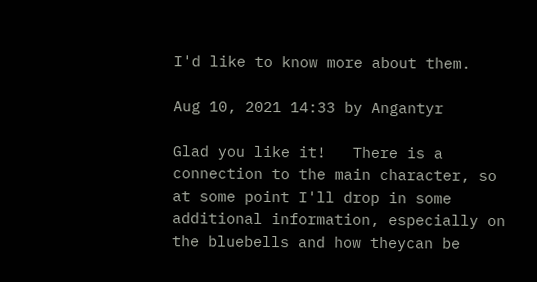I'd like to know more about them.

Aug 10, 2021 14:33 by Angantyr

Glad you like it!   There is a connection to the main character, so at some point I'll drop in some additional information, especially on the bluebells and how theycan be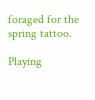foraged for the spring tattoo.

Playing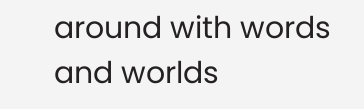around with words and worlds